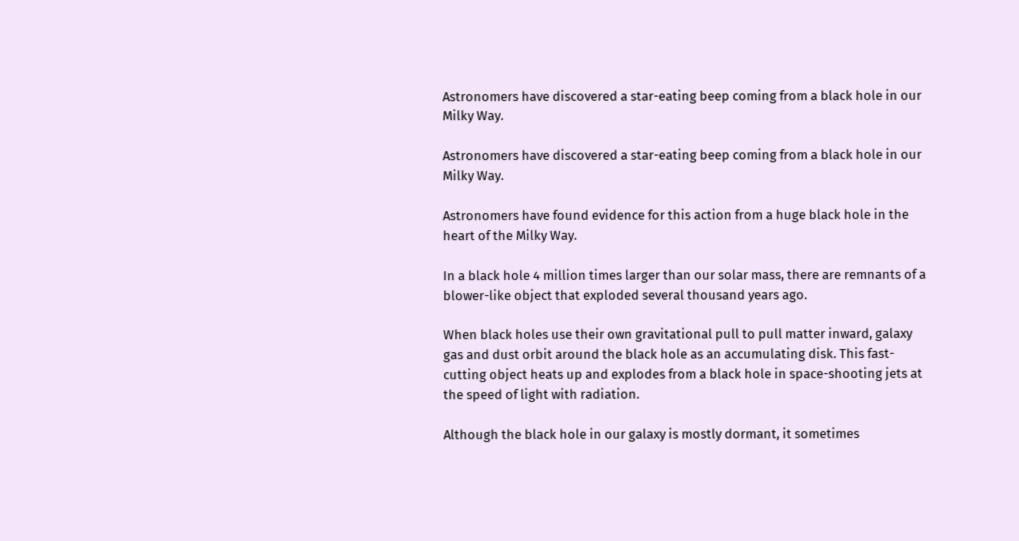Astronomers have discovered a star-eating beep coming from a black hole in our Milky Way.

Astronomers have discovered a star-eating beep coming from a black hole in our Milky Way.

Astronomers have found evidence for this action from a huge black hole in the heart of the Milky Way.

In a black hole 4 million times larger than our solar mass, there are remnants of a blower-like object that exploded several thousand years ago.

When black holes use their own gravitational pull to pull matter inward, galaxy gas and dust orbit around the black hole as an accumulating disk. This fast-cutting object heats up and explodes from a black hole in space-shooting jets at the speed of light with radiation.

Although the black hole in our galaxy is mostly dormant, it sometimes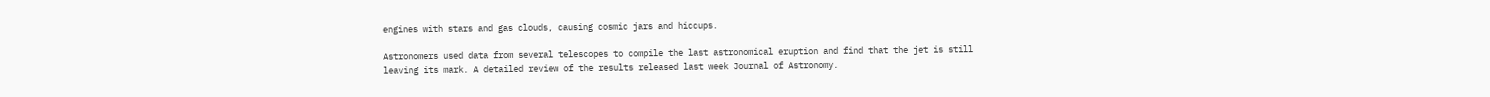engines with stars and gas clouds, causing cosmic jars and hiccups.

Astronomers used data from several telescopes to compile the last astronomical eruption and find that the jet is still leaving its mark. A detailed review of the results released last week Journal of Astronomy.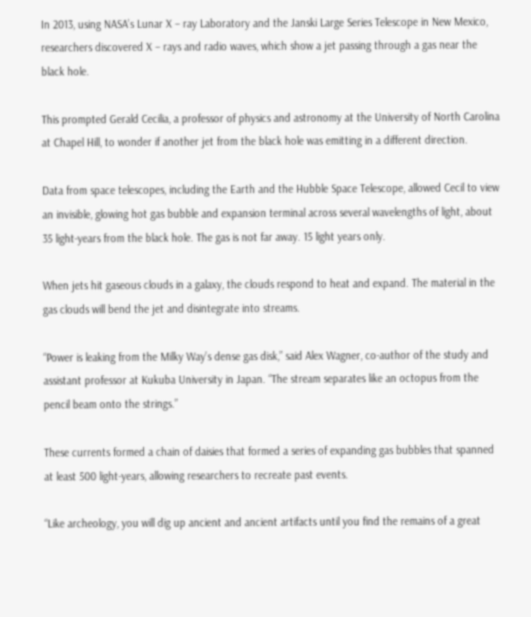In 2013, using NASA’s Lunar X – ray Laboratory and the Janski Large Series Telescope in New Mexico, researchers discovered X – rays and radio waves, which show a jet passing through a gas near the black hole.

This prompted Gerald Cecilia, a professor of physics and astronomy at the University of North Carolina at Chapel Hill, to wonder if another jet from the black hole was emitting in a different direction.

Data from space telescopes, including the Earth and the Hubble Space Telescope, allowed Cecil to view an invisible, glowing hot gas bubble and expansion terminal across several wavelengths of light, about 35 light-years from the black hole. The gas is not far away. 15 light years only.

When jets hit gaseous clouds in a galaxy, the clouds respond to heat and expand. The material in the gas clouds will bend the jet and disintegrate into streams.

“Power is leaking from the Milky Way’s dense gas disk,” said Alex Wagner, co-author of the study and assistant professor at Kukuba University in Japan. “The stream separates like an octopus from the pencil beam onto the strings.”

These currents formed a chain of daisies that formed a series of expanding gas bubbles that spanned at least 500 light-years, allowing researchers to recreate past events.

“Like archeology, you will dig up ancient and ancient artifacts until you find the remains of a great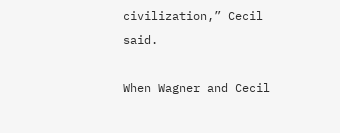civilization,” Cecil said.

When Wagner and Cecil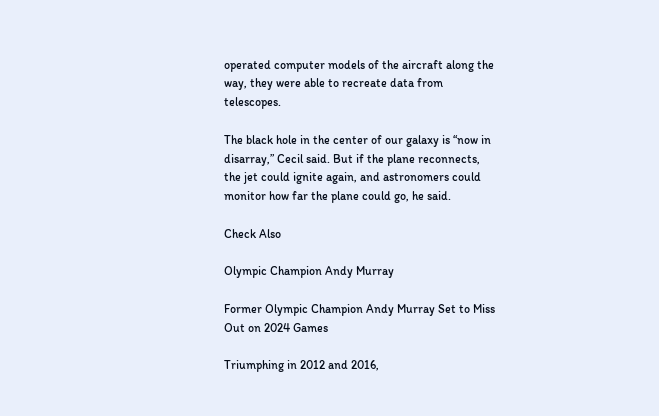operated computer models of the aircraft along the way, they were able to recreate data from telescopes.

The black hole in the center of our galaxy is “now in disarray,” Cecil said. But if the plane reconnects, the jet could ignite again, and astronomers could monitor how far the plane could go, he said.

Check Also

Olympic Champion Andy Murray

Former Olympic Champion Andy Murray Set to Miss Out on 2024 Games

Triumphing in 2012 and 2016,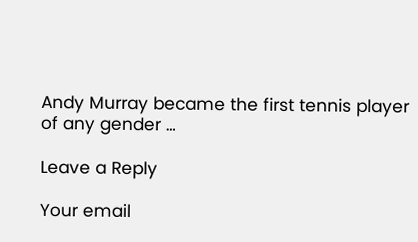Andy Murray became the first tennis player of any gender …

Leave a Reply

Your email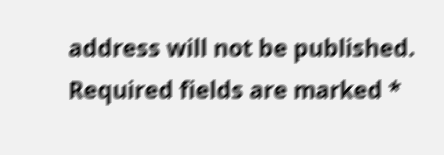address will not be published. Required fields are marked *